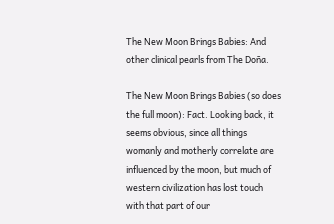The New Moon Brings Babies: And other clinical pearls from The Doña.

The New Moon Brings Babies (so does the full moon): Fact. Looking back, it seems obvious, since all things womanly and motherly correlate are influenced by the moon, but much of western civilization has lost touch with that part of our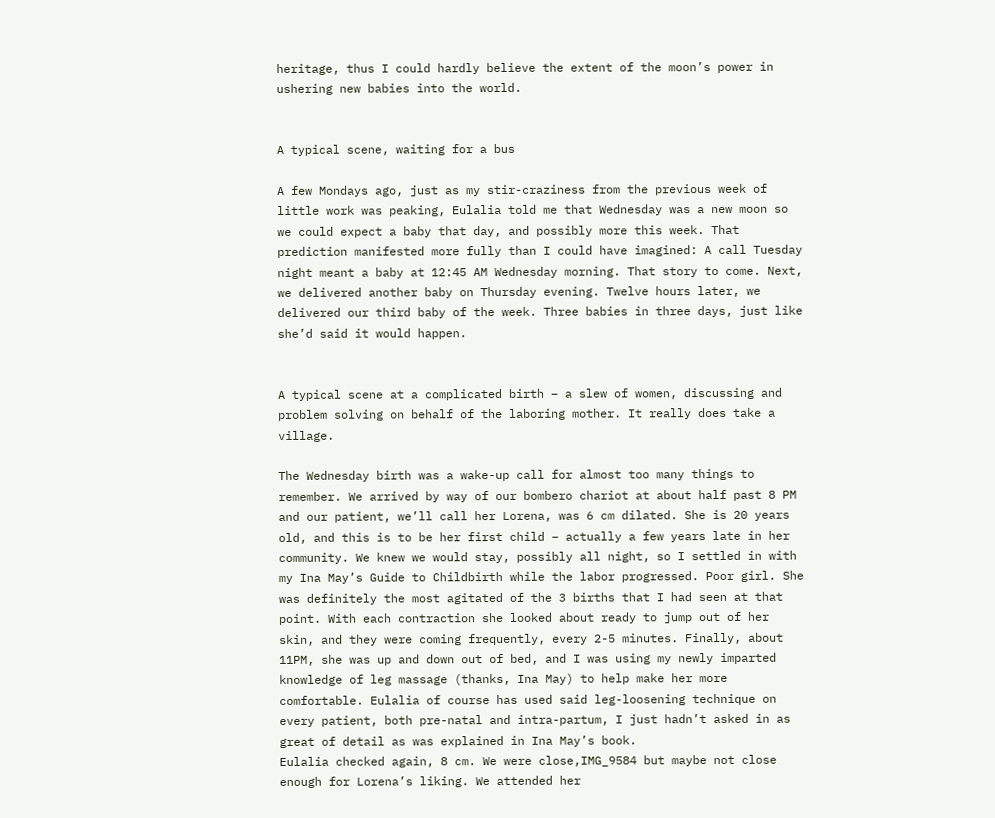heritage, thus I could hardly believe the extent of the moon’s power in ushering new babies into the world.


A typical scene, waiting for a bus

A few Mondays ago, just as my stir-craziness from the previous week of little work was peaking, Eulalia told me that Wednesday was a new moon so we could expect a baby that day, and possibly more this week. That prediction manifested more fully than I could have imagined: A call Tuesday night meant a baby at 12:45 AM Wednesday morning. That story to come. Next, we delivered another baby on Thursday evening. Twelve hours later, we delivered our third baby of the week. Three babies in three days, just like she’d said it would happen.


A typical scene at a complicated birth – a slew of women, discussing and problem solving on behalf of the laboring mother. It really does take a village.

The Wednesday birth was a wake-up call for almost too many things to remember. We arrived by way of our bombero chariot at about half past 8 PM and our patient, we’ll call her Lorena, was 6 cm dilated. She is 20 years old, and this is to be her first child – actually a few years late in her community. We knew we would stay, possibly all night, so I settled in with my Ina May’s Guide to Childbirth while the labor progressed. Poor girl. She was definitely the most agitated of the 3 births that I had seen at that point. With each contraction she looked about ready to jump out of her skin, and they were coming frequently, every 2-5 minutes. Finally, about 11PM, she was up and down out of bed, and I was using my newly imparted knowledge of leg massage (thanks, Ina May) to help make her more comfortable. Eulalia of course has used said leg-loosening technique on every patient, both pre-natal and intra-partum, I just hadn’t asked in as great of detail as was explained in Ina May’s book.
Eulalia checked again, 8 cm. We were close,IMG_9584 but maybe not close enough for Lorena’s liking. We attended her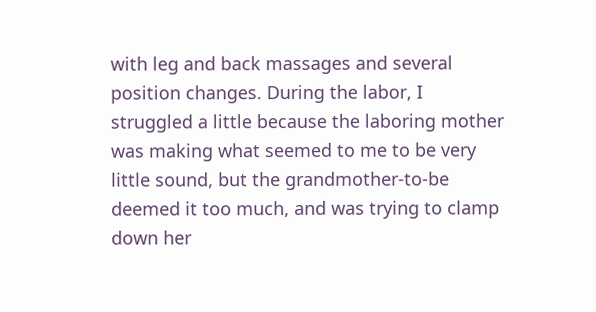with leg and back massages and several position changes. During the labor, I struggled a little because the laboring mother was making what seemed to me to be very little sound, but the grandmother-to-be deemed it too much, and was trying to clamp down her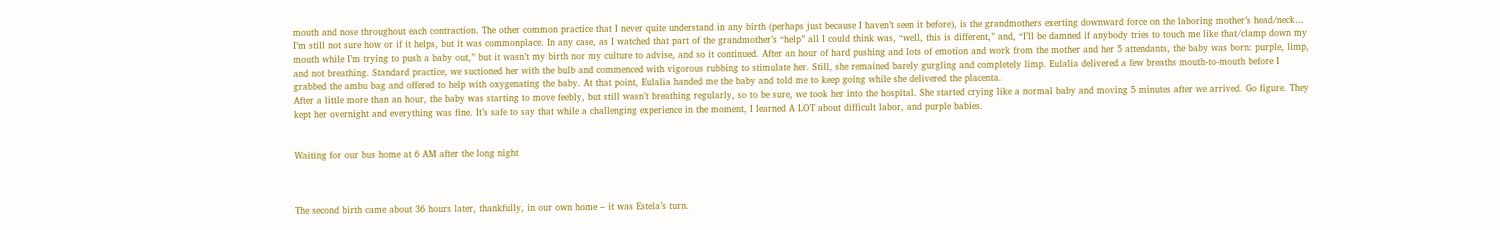mouth and nose throughout each contraction. The other common practice that I never quite understand in any birth (perhaps just because I haven’t seen it before), is the grandmothers exerting downward force on the laboring mother’s head/neck… I’m still not sure how or if it helps, but it was commonplace. In any case, as I watched that part of the grandmother’s “help” all I could think was, “well, this is different,” and, “I’ll be damned if anybody tries to touch me like that/clamp down my mouth while I’m trying to push a baby out,” but it wasn’t my birth nor my culture to advise, and so it continued. After an hour of hard pushing and lots of emotion and work from the mother and her 5 attendants, the baby was born: purple, limp, and not breathing. Standard practice, we suctioned her with the bulb and commenced with vigorous rubbing to stimulate her. Still, she remained barely gurgling and completely limp. Eulalia delivered a few breaths mouth-to-mouth before I grabbed the ambu bag and offered to help with oxygenating the baby. At that point, Eulalia handed me the baby and told me to keep going while she delivered the placenta.
After a little more than an hour, the baby was starting to move feebly, but still wasn’t breathing regularly, so to be sure, we took her into the hospital. She started crying like a normal baby and moving 5 minutes after we arrived. Go figure. They kept her overnight and everything was fine. It’s safe to say that while a challenging experience in the moment, I learned A LOT about difficult labor, and purple babies.


Waiting for our bus home at 6 AM after the long night



The second birth came about 36 hours later, thankfully, in our own home – it was Estela’s turn.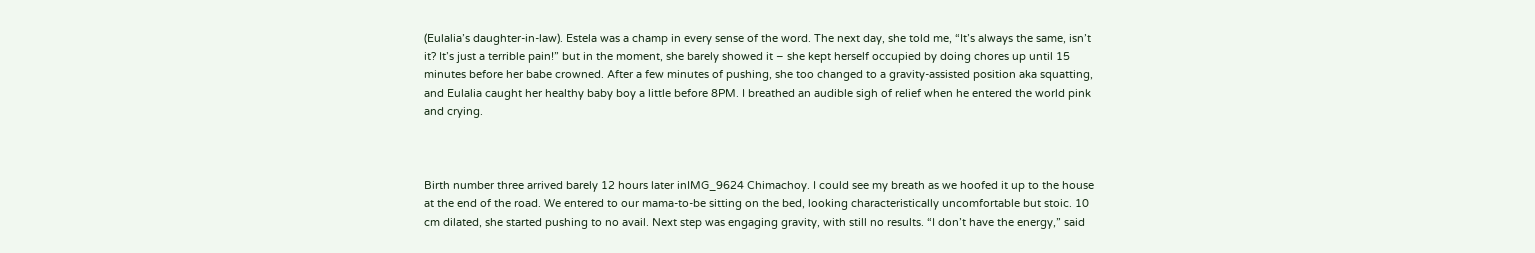(Eulalia’s daughter-in-law). Estela was a champ in every sense of the word. The next day, she told me, “It’s always the same, isn’t it? It’s just a terrible pain!” but in the moment, she barely showed it – she kept herself occupied by doing chores up until 15 minutes before her babe crowned. After a few minutes of pushing, she too changed to a gravity-assisted position aka squatting, and Eulalia caught her healthy baby boy a little before 8PM. I breathed an audible sigh of relief when he entered the world pink and crying.



Birth number three arrived barely 12 hours later inIMG_9624 Chimachoy. I could see my breath as we hoofed it up to the house at the end of the road. We entered to our mama-to-be sitting on the bed, looking characteristically uncomfortable but stoic. 10 cm dilated, she started pushing to no avail. Next step was engaging gravity, with still no results. “I don’t have the energy,” said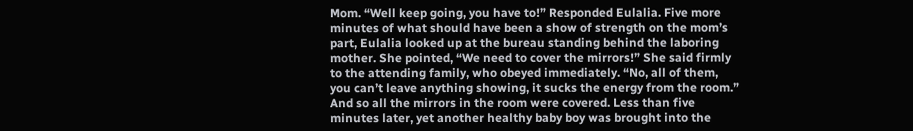Mom. “Well keep going, you have to!” Responded Eulalia. Five more minutes of what should have been a show of strength on the mom’s part, Eulalia looked up at the bureau standing behind the laboring mother. She pointed, “We need to cover the mirrors!” She said firmly to the attending family, who obeyed immediately. “No, all of them, you can’t leave anything showing, it sucks the energy from the room.” And so all the mirrors in the room were covered. Less than five minutes later, yet another healthy baby boy was brought into the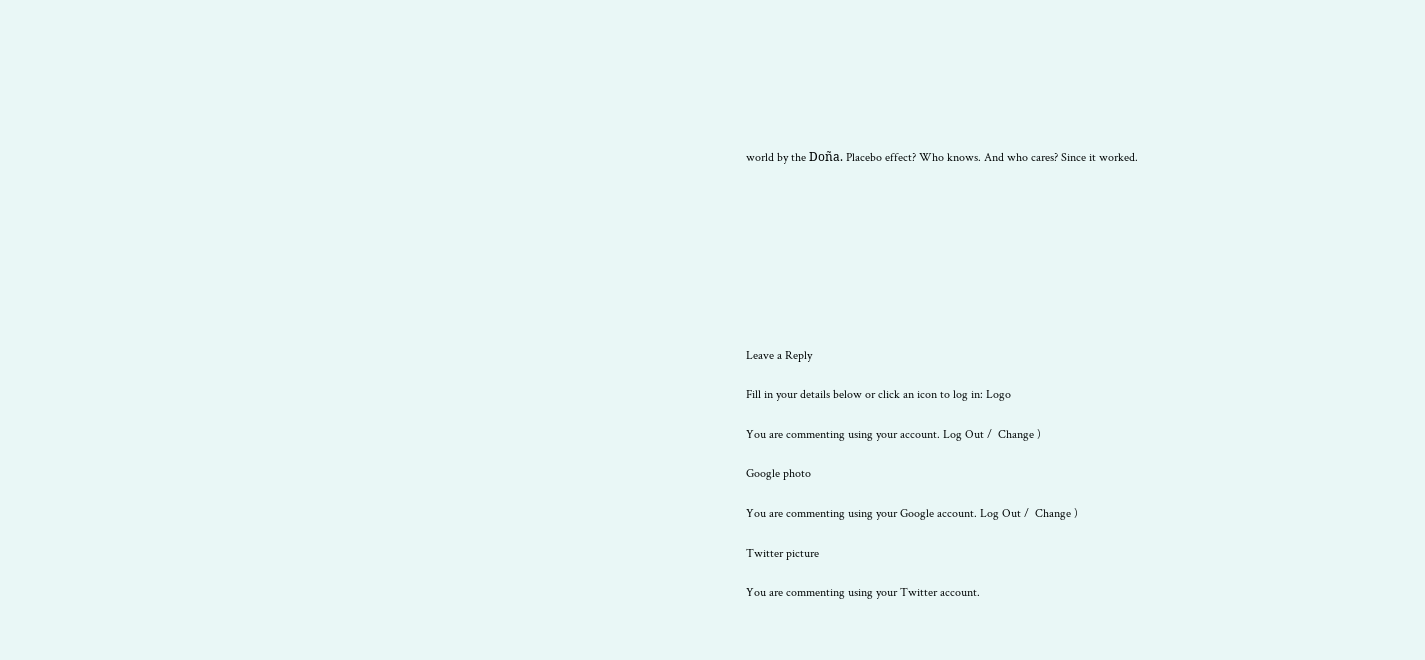world by the Doña. Placebo effect? Who knows. And who cares? Since it worked.









Leave a Reply

Fill in your details below or click an icon to log in: Logo

You are commenting using your account. Log Out /  Change )

Google photo

You are commenting using your Google account. Log Out /  Change )

Twitter picture

You are commenting using your Twitter account.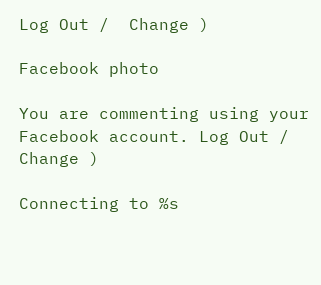Log Out /  Change )

Facebook photo

You are commenting using your Facebook account. Log Out /  Change )

Connecting to %s